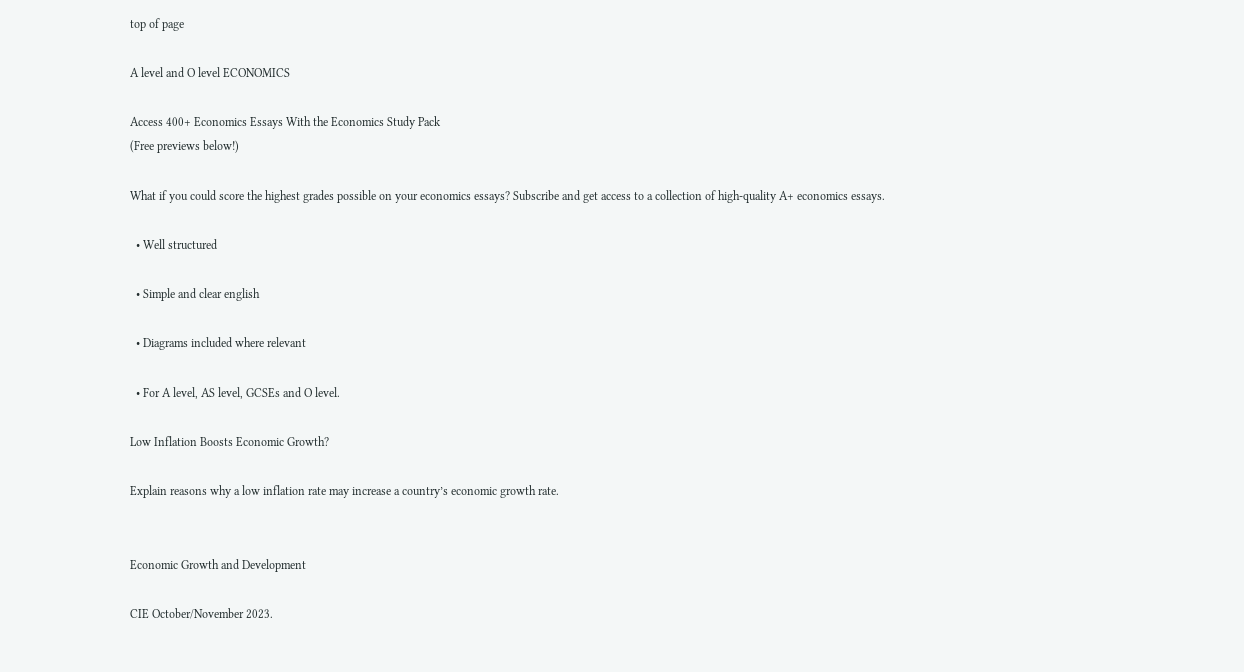top of page

A level and O level ECONOMICS

Access 400+ Economics Essays With the Economics Study Pack
(Free previews below!)

What if you could score the highest grades possible on your economics essays? Subscribe and get access to a collection of high-quality A+ economics essays.

  • Well structured

  • Simple and clear english

  • Diagrams included where relevant

  • For A level, AS level, GCSEs and O level.

Low Inflation Boosts Economic Growth?

Explain reasons why a low inflation rate may increase a country’s economic growth rate.


Economic Growth and Development

CIE October/November 2023.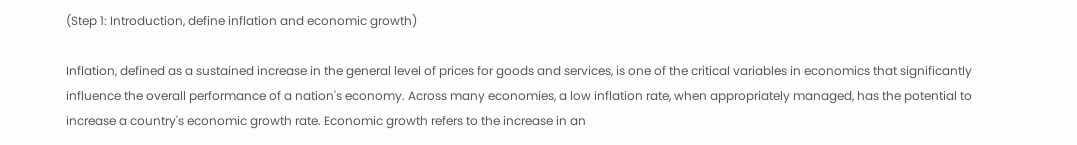(Step 1: Introduction, define inflation and economic growth)

Inflation, defined as a sustained increase in the general level of prices for goods and services, is one of the critical variables in economics that significantly influence the overall performance of a nation's economy. Across many economies, a low inflation rate, when appropriately managed, has the potential to increase a country's economic growth rate. Economic growth refers to the increase in an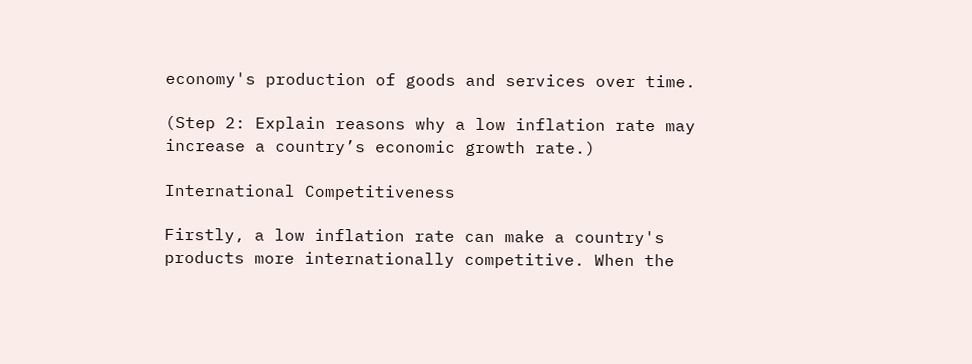economy's production of goods and services over time.

(Step 2: Explain reasons why a low inflation rate may increase a country’s economic growth rate.)

International Competitiveness

Firstly, a low inflation rate can make a country's products more internationally competitive. When the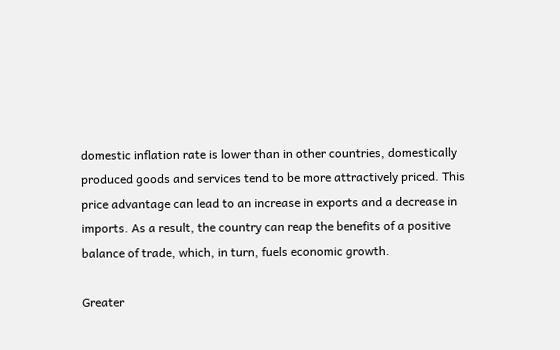domestic inflation rate is lower than in other countries, domestically produced goods and services tend to be more attractively priced. This price advantage can lead to an increase in exports and a decrease in imports. As a result, the country can reap the benefits of a positive balance of trade, which, in turn, fuels economic growth.

Greater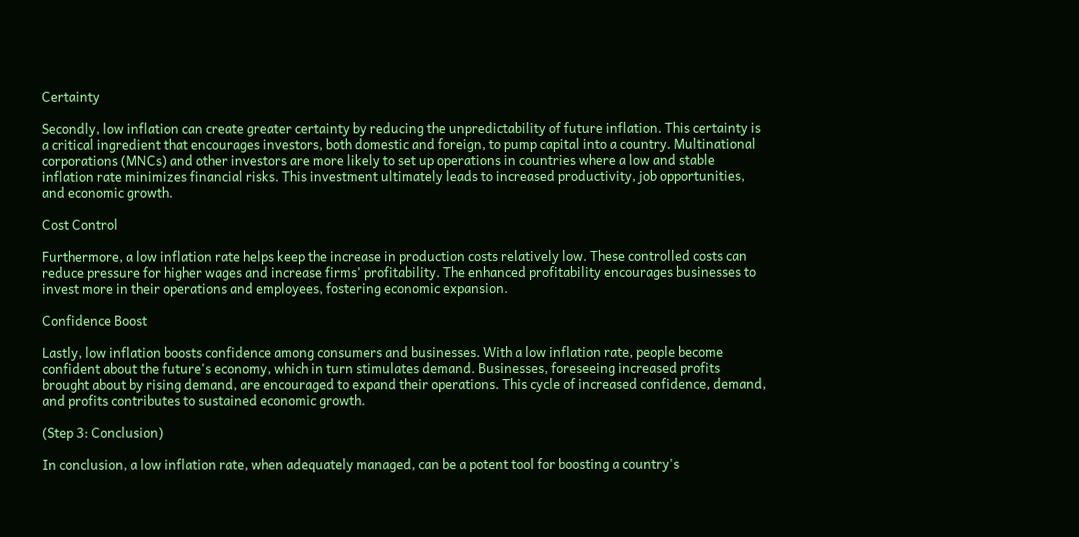Certainty

Secondly, low inflation can create greater certainty by reducing the unpredictability of future inflation. This certainty is a critical ingredient that encourages investors, both domestic and foreign, to pump capital into a country. Multinational corporations (MNCs) and other investors are more likely to set up operations in countries where a low and stable inflation rate minimizes financial risks. This investment ultimately leads to increased productivity, job opportunities, and economic growth.

Cost Control

Furthermore, a low inflation rate helps keep the increase in production costs relatively low. These controlled costs can reduce pressure for higher wages and increase firms' profitability. The enhanced profitability encourages businesses to invest more in their operations and employees, fostering economic expansion.

Confidence Boost

Lastly, low inflation boosts confidence among consumers and businesses. With a low inflation rate, people become confident about the future's economy, which in turn stimulates demand. Businesses, foreseeing increased profits brought about by rising demand, are encouraged to expand their operations. This cycle of increased confidence, demand, and profits contributes to sustained economic growth.

(Step 3: Conclusion)

In conclusion, a low inflation rate, when adequately managed, can be a potent tool for boosting a country's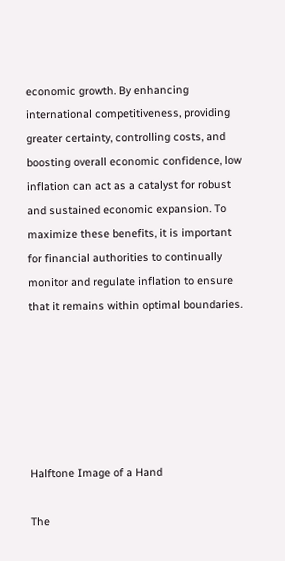economic growth. By enhancing international competitiveness, providing greater certainty, controlling costs, and boosting overall economic confidence, low inflation can act as a catalyst for robust and sustained economic expansion. To maximize these benefits, it is important for financial authorities to continually monitor and regulate inflation to ensure that it remains within optimal boundaries.






Halftone Image of a Hand

The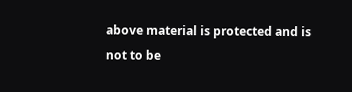above material is protected and is not to be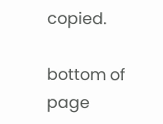copied.

bottom of page